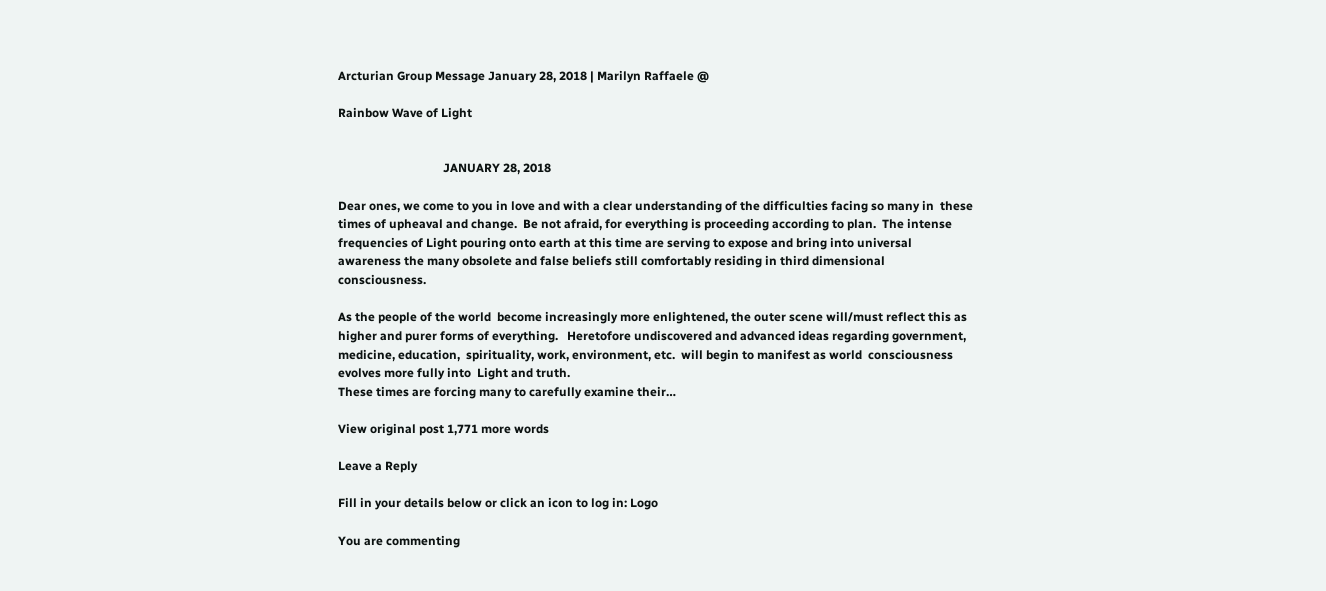Arcturian Group Message January 28, 2018 | Marilyn Raffaele @

Rainbow Wave of Light


                                   JANUARY 28, 2018

Dear ones, we come to you in love and with a clear understanding of the difficulties facing so many in  these times of upheaval and change.  Be not afraid, for everything is proceeding according to plan.  The intense frequencies of Light pouring onto earth at this time are serving to expose and bring into universal awareness the many obsolete and false beliefs still comfortably residing in third dimensional consciousness.

As the people of the world  become increasingly more enlightened, the outer scene will/must reflect this as higher and purer forms of everything.   Heretofore undiscovered and advanced ideas regarding government, medicine, education,  spirituality, work, environment, etc.  will begin to manifest as world  consciousness evolves more fully into  Light and truth.
These times are forcing many to carefully examine their…

View original post 1,771 more words

Leave a Reply

Fill in your details below or click an icon to log in: Logo

You are commenting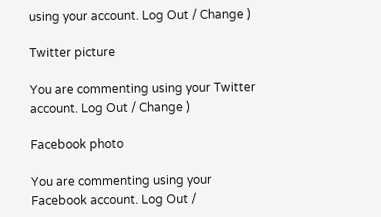using your account. Log Out / Change )

Twitter picture

You are commenting using your Twitter account. Log Out / Change )

Facebook photo

You are commenting using your Facebook account. Log Out /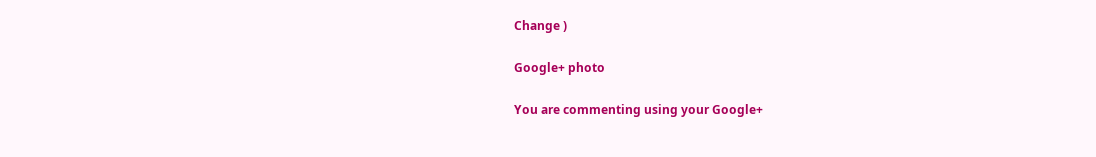Change )

Google+ photo

You are commenting using your Google+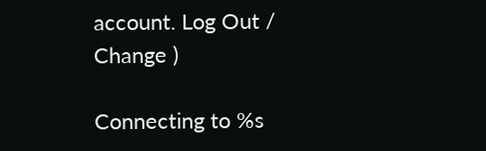account. Log Out / Change )

Connecting to %s